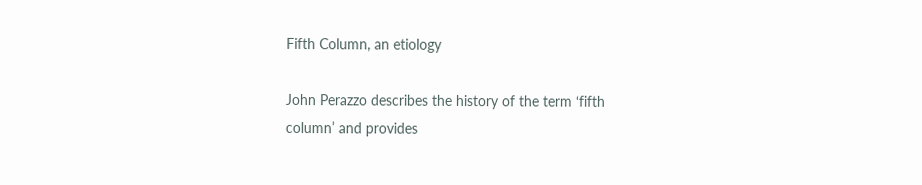Fifth Column, an etiology

John Perazzo describes the history of the term ‘fifth column’ and provides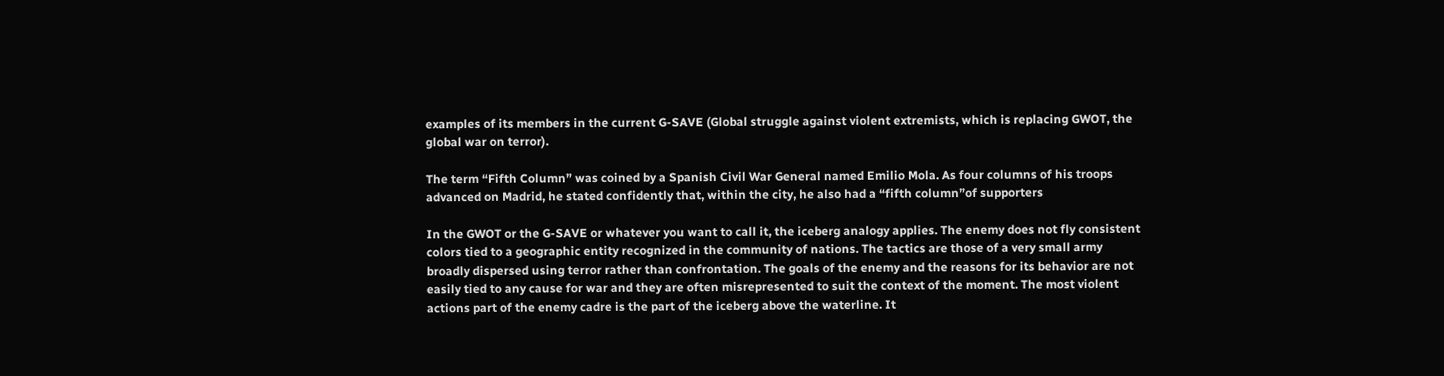examples of its members in the current G-SAVE (Global struggle against violent extremists, which is replacing GWOT, the global war on terror).

The term “Fifth Column” was coined by a Spanish Civil War General named Emilio Mola. As four columns of his troops advanced on Madrid, he stated confidently that, within the city, he also had a “fifth column”of supporters

In the GWOT or the G-SAVE or whatever you want to call it, the iceberg analogy applies. The enemy does not fly consistent colors tied to a geographic entity recognized in the community of nations. The tactics are those of a very small army broadly dispersed using terror rather than confrontation. The goals of the enemy and the reasons for its behavior are not easily tied to any cause for war and they are often misrepresented to suit the context of the moment. The most violent actions part of the enemy cadre is the part of the iceberg above the waterline. It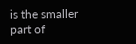is the smaller part of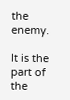the enemy.

It is the part of the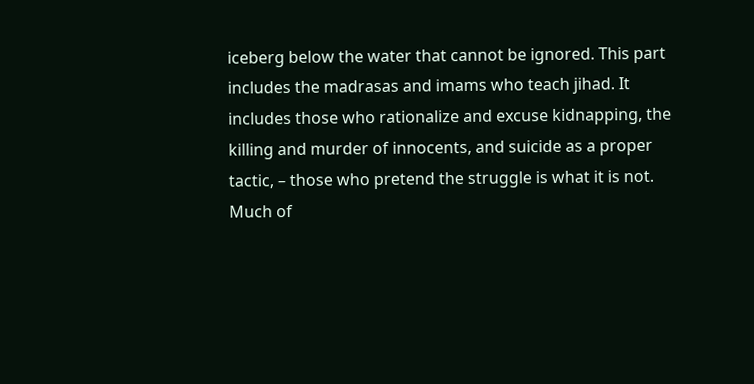iceberg below the water that cannot be ignored. This part includes the madrasas and imams who teach jihad. It includes those who rationalize and excuse kidnapping, the killing and murder of innocents, and suicide as a proper tactic, – those who pretend the struggle is what it is not. Much of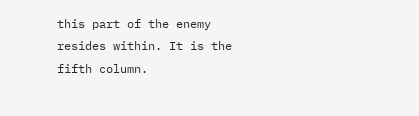this part of the enemy resides within. It is the fifth column.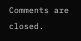Comments are closed.